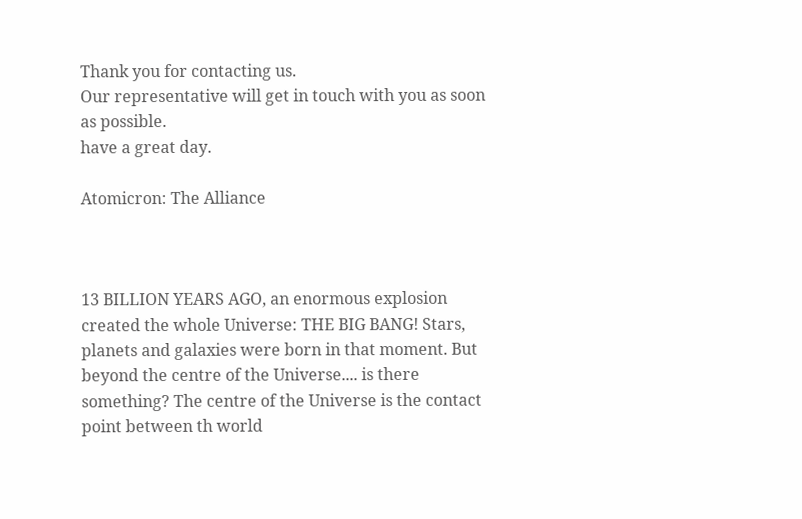Thank you for contacting us.
Our representative will get in touch with you as soon as possible.
have a great day.

Atomicron: The Alliance



13 BILLION YEARS AGO, an enormous explosion created the whole Universe: THE BIG BANG! Stars, planets and galaxies were born in that moment. But beyond the centre of the Universe.... is there something? The centre of the Universe is the contact point between th world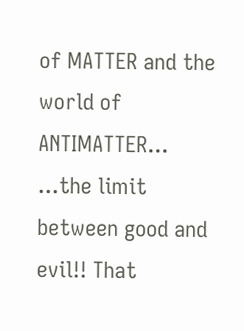of MATTER and the world of ANTIMATTER... ...the limit between good and evil!! That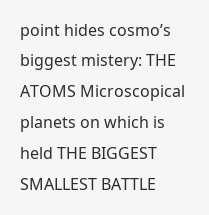point hides cosmo’s biggest mistery: THE ATOMS Microscopical planets on which is held THE BIGGEST SMALLEST BATTLE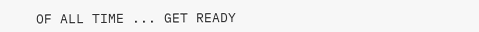OF ALL TIME ... GET READY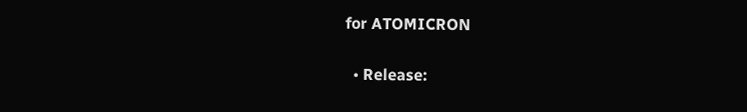for ATOMICRON

  • Release: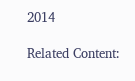2014

Related Content: